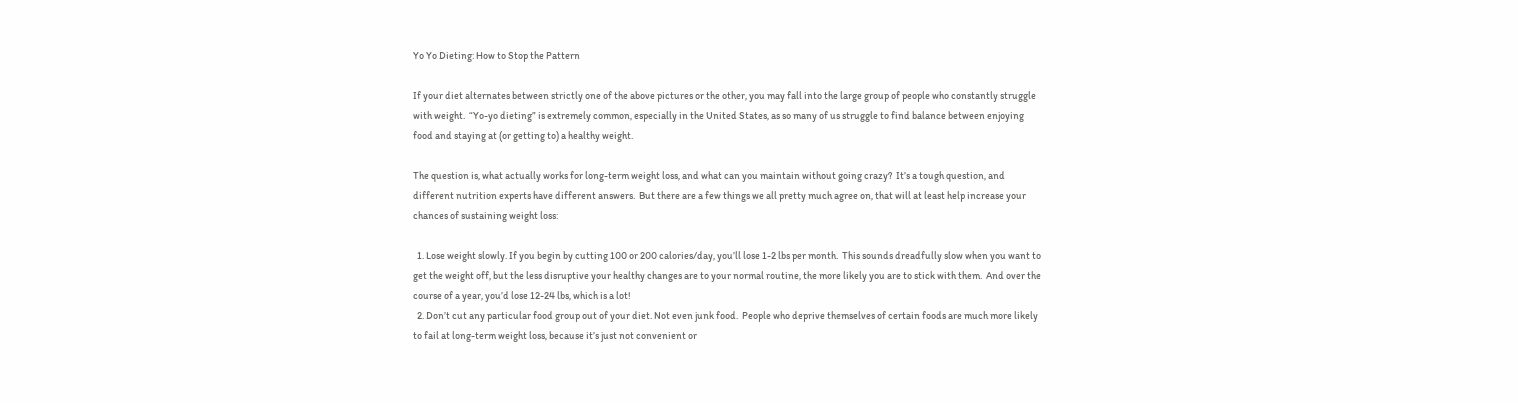Yo Yo Dieting: How to Stop the Pattern

If your diet alternates between strictly one of the above pictures or the other, you may fall into the large group of people who constantly struggle with weight.  “Yo-yo dieting” is extremely common, especially in the United States, as so many of us struggle to find balance between enjoying food and staying at (or getting to) a healthy weight.

The question is, what actually works for long-term weight loss, and what can you maintain without going crazy?  It’s a tough question, and different nutrition experts have different answers.  But there are a few things we all pretty much agree on, that will at least help increase your chances of sustaining weight loss:

  1. Lose weight slowly. If you begin by cutting 100 or 200 calories/day, you’ll lose 1-2 lbs per month.  This sounds dreadfully slow when you want to get the weight off, but the less disruptive your healthy changes are to your normal routine, the more likely you are to stick with them.  And over the course of a year, you’d lose 12-24 lbs, which is a lot!
  2. Don’t cut any particular food group out of your diet. Not even junk food.  People who deprive themselves of certain foods are much more likely to fail at long-term weight loss, because it’s just not convenient or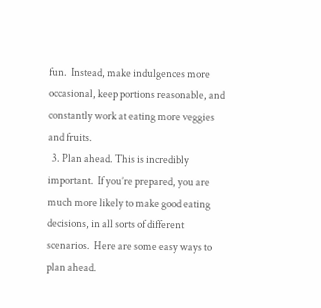fun.  Instead, make indulgences more occasional, keep portions reasonable, and constantly work at eating more veggies and fruits.
  3. Plan ahead. This is incredibly important.  If you’re prepared, you are much more likely to make good eating decisions, in all sorts of different scenarios.  Here are some easy ways to plan ahead.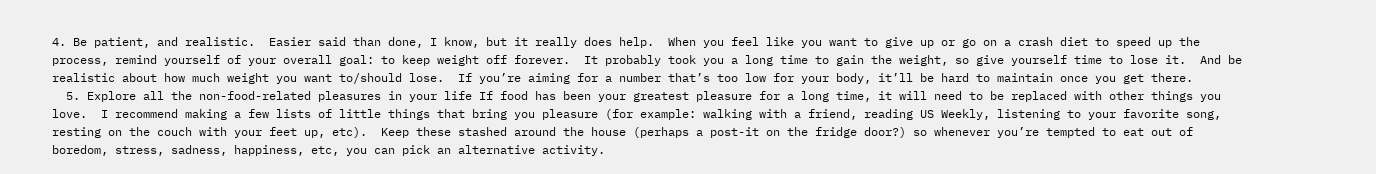4. Be patient, and realistic.  Easier said than done, I know, but it really does help.  When you feel like you want to give up or go on a crash diet to speed up the process, remind yourself of your overall goal: to keep weight off forever.  It probably took you a long time to gain the weight, so give yourself time to lose it.  And be realistic about how much weight you want to/should lose.  If you’re aiming for a number that’s too low for your body, it’ll be hard to maintain once you get there.
  5. Explore all the non-food-related pleasures in your life If food has been your greatest pleasure for a long time, it will need to be replaced with other things you love.  I recommend making a few lists of little things that bring you pleasure (for example: walking with a friend, reading US Weekly, listening to your favorite song, resting on the couch with your feet up, etc).  Keep these stashed around the house (perhaps a post-it on the fridge door?) so whenever you’re tempted to eat out of boredom, stress, sadness, happiness, etc, you can pick an alternative activity.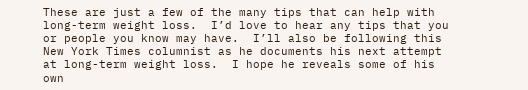These are just a few of the many tips that can help with long-term weight loss.  I’d love to hear any tips that you or people you know may have.  I’ll also be following this New York Times columnist as he documents his next attempt at long-term weight loss.  I hope he reveals some of his own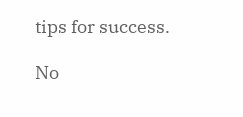tips for success.

No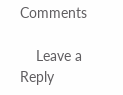Comments

    Leave a Reply